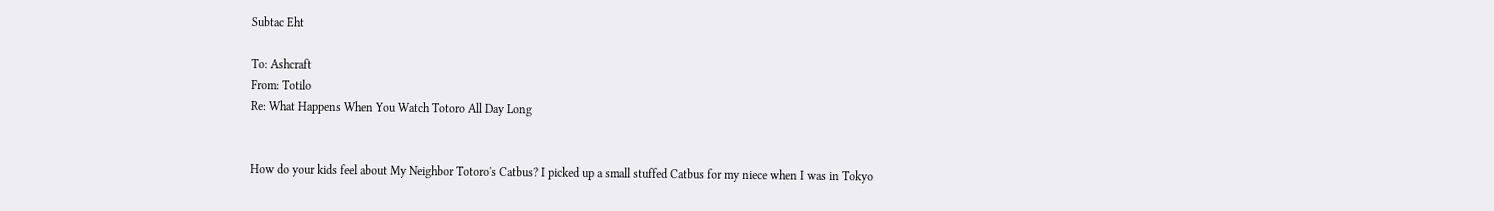Subtac Eht

To: Ashcraft
From: Totilo
Re: What Happens When You Watch Totoro All Day Long


How do your kids feel about My Neighbor Totoro's Catbus? I picked up a small stuffed Catbus for my niece when I was in Tokyo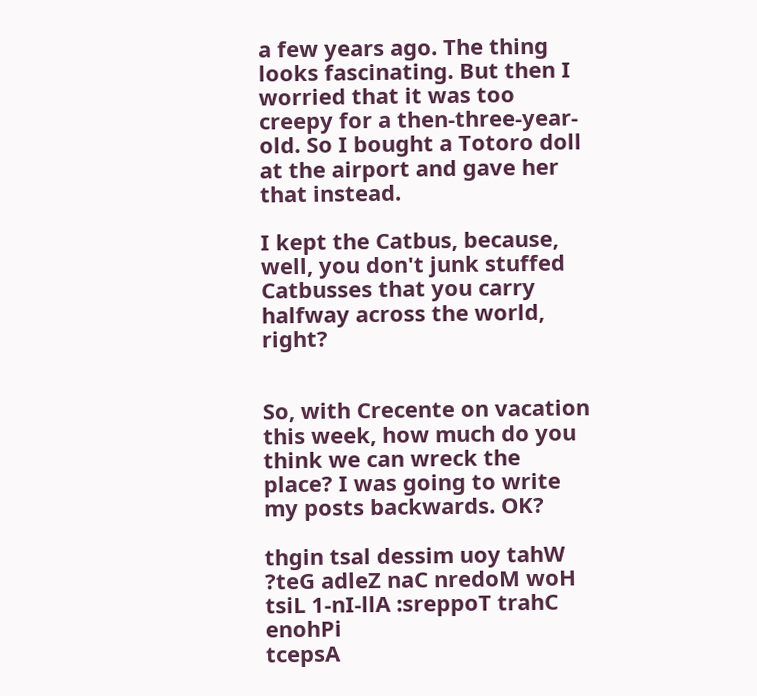a few years ago. The thing looks fascinating. But then I worried that it was too creepy for a then-three-year-old. So I bought a Totoro doll at the airport and gave her that instead.

I kept the Catbus, because, well, you don't junk stuffed Catbusses that you carry halfway across the world, right?


So, with Crecente on vacation this week, how much do you think we can wreck the place? I was going to write my posts backwards. OK?

thgin tsal dessim uoy tahW
?teG adleZ naC nredoM woH
tsiL 1-nI-llA :sreppoT trahC enohPi
tcepsA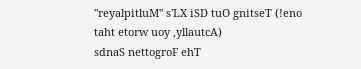"reyalpitluM" s'LX iSD tuO gnitseT (!eno taht etorw uoy ,yllautcA)
sdnaS nettogroF ehT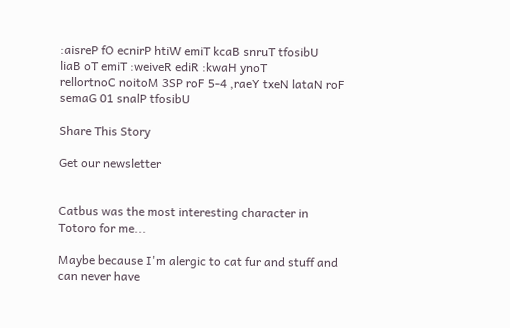:aisreP fO ecnirP htiW emiT kcaB snruT tfosibU
liaB oT emiT :weiveR ediR :kwaH ynoT
rellortnoC noitoM 3SP roF 5-4 ,raeY txeN lataN roF semaG 01 snalP tfosibU

Share This Story

Get our newsletter


Catbus was the most interesting character in Totoro for me...

Maybe because I'm alergic to cat fur and stuff and can never have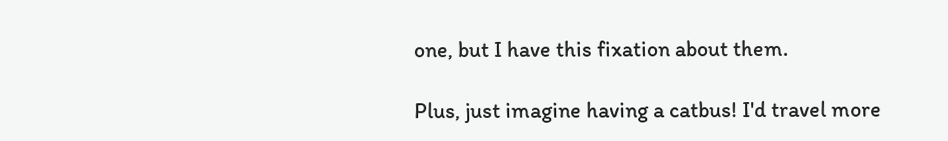one, but I have this fixation about them.

Plus, just imagine having a catbus! I'd travel more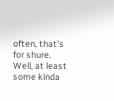often, that's for shure. Well, at least some kinda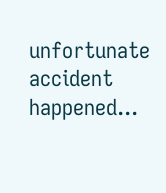unfortunate accident happened...